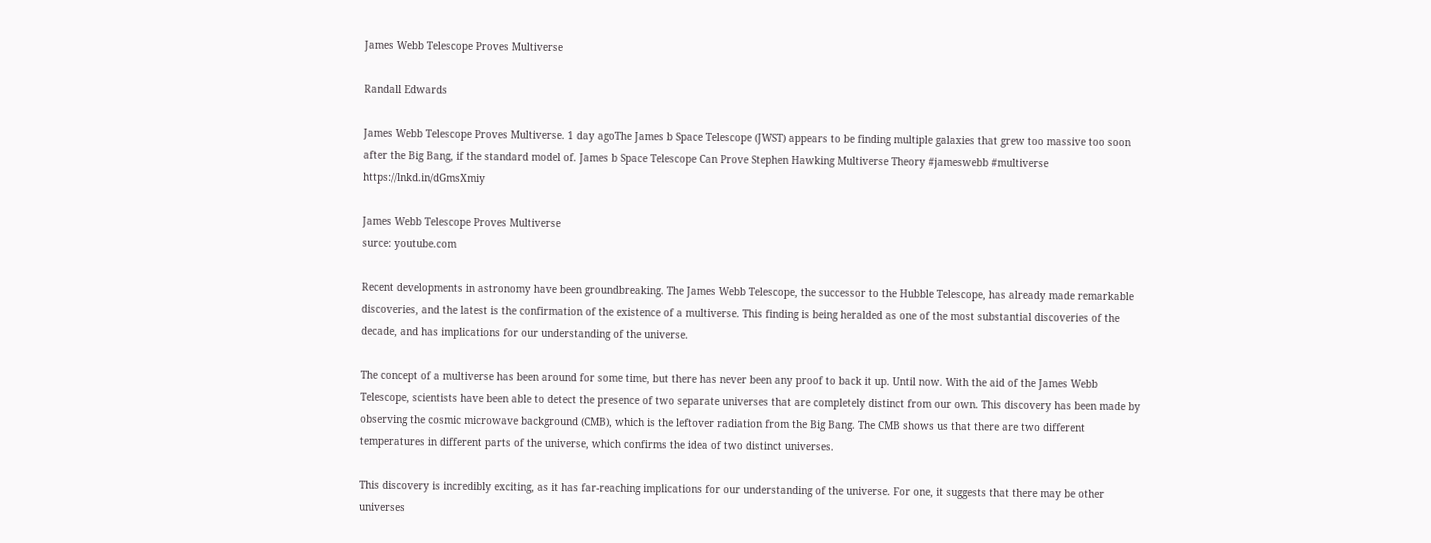James Webb Telescope Proves Multiverse

Randall Edwards

James Webb Telescope Proves Multiverse. 1 day agoThe James b Space Telescope (JWST) appears to be finding multiple galaxies that grew too massive too soon after the Big Bang, if the standard model of. James b Space Telescope Can Prove Stephen Hawking Multiverse Theory #jameswebb #multiverse https://lnkd.in/dGmsXmiy

James Webb Telescope Proves Multiverse
surce: youtube.com

Recent developments in astronomy have been groundbreaking. The James Webb Telescope, the successor to the Hubble Telescope, has already made remarkable discoveries, and the latest is the confirmation of the existence of a multiverse. This finding is being heralded as one of the most substantial discoveries of the decade, and has implications for our understanding of the universe.

The concept of a multiverse has been around for some time, but there has never been any proof to back it up. Until now. With the aid of the James Webb Telescope, scientists have been able to detect the presence of two separate universes that are completely distinct from our own. This discovery has been made by observing the cosmic microwave background (CMB), which is the leftover radiation from the Big Bang. The CMB shows us that there are two different temperatures in different parts of the universe, which confirms the idea of two distinct universes.

This discovery is incredibly exciting, as it has far-reaching implications for our understanding of the universe. For one, it suggests that there may be other universes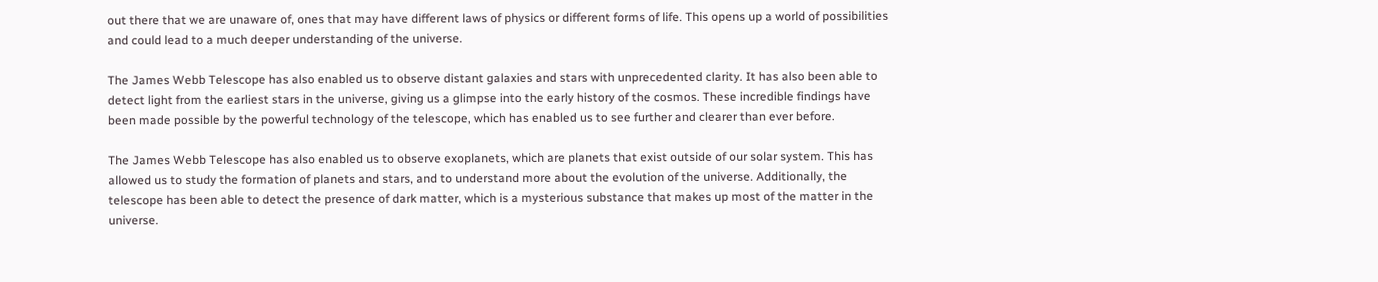out there that we are unaware of, ones that may have different laws of physics or different forms of life. This opens up a world of possibilities and could lead to a much deeper understanding of the universe.

The James Webb Telescope has also enabled us to observe distant galaxies and stars with unprecedented clarity. It has also been able to detect light from the earliest stars in the universe, giving us a glimpse into the early history of the cosmos. These incredible findings have been made possible by the powerful technology of the telescope, which has enabled us to see further and clearer than ever before.

The James Webb Telescope has also enabled us to observe exoplanets, which are planets that exist outside of our solar system. This has allowed us to study the formation of planets and stars, and to understand more about the evolution of the universe. Additionally, the telescope has been able to detect the presence of dark matter, which is a mysterious substance that makes up most of the matter in the universe.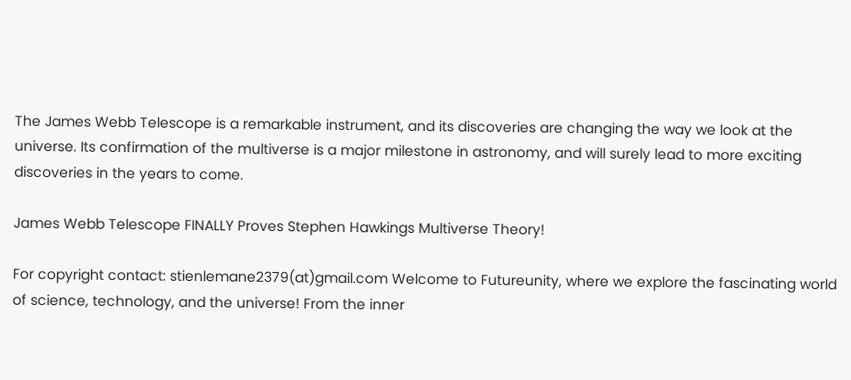The James Webb Telescope is a remarkable instrument, and its discoveries are changing the way we look at the universe. Its confirmation of the multiverse is a major milestone in astronomy, and will surely lead to more exciting discoveries in the years to come.

James Webb Telescope FINALLY Proves Stephen Hawkings Multiverse Theory!

For copyright contact: stienlemane2379(at)gmail.com Welcome to Futureunity, where we explore the fascinating world of science, technology, and the universe! From the inner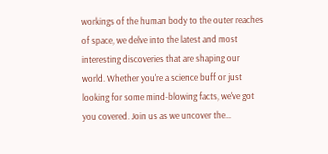workings of the human body to the outer reaches of space, we delve into the latest and most interesting discoveries that are shaping our world. Whether you're a science buff or just looking for some mind-blowing facts, we've got you covered. Join us as we uncover the…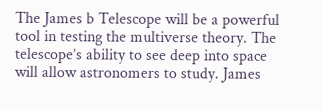The James b Telescope will be a powerful tool in testing the multiverse theory. The telescope’s ability to see deep into space will allow astronomers to study. James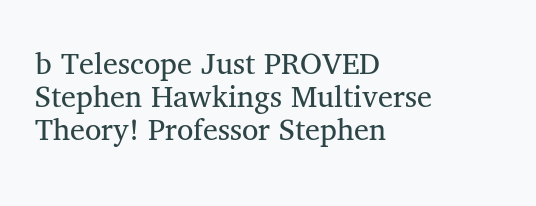b Telescope Just PROVED Stephen Hawkings Multiverse Theory! Professor Stephen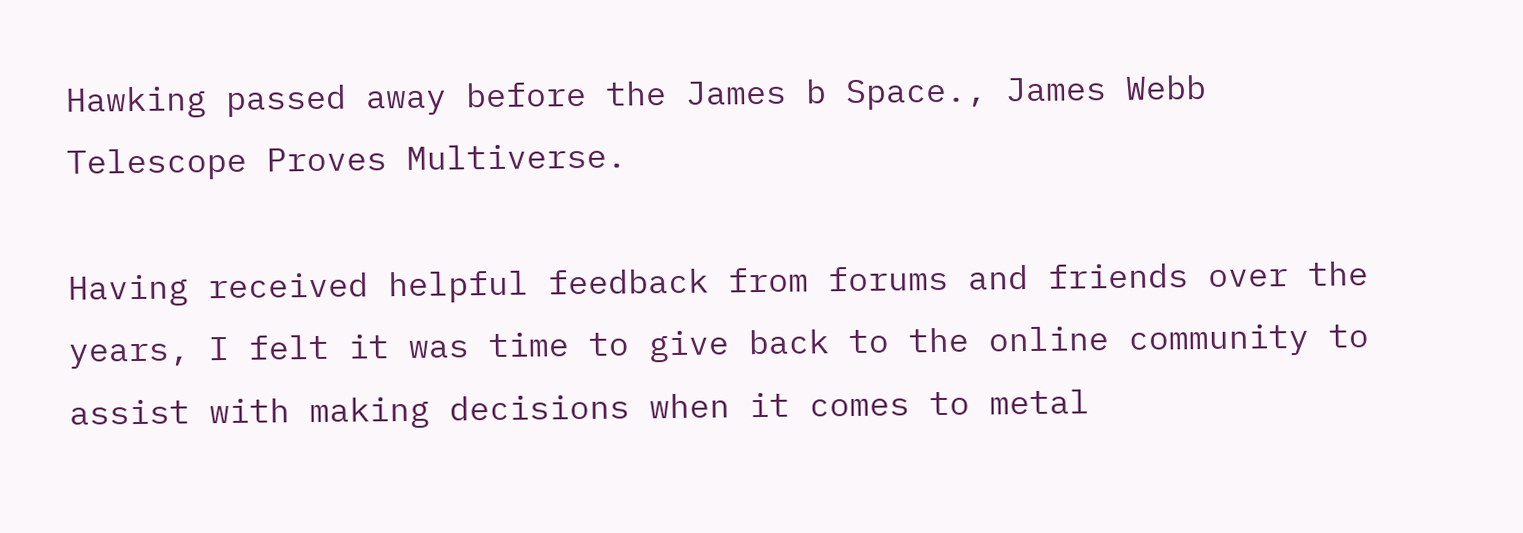Hawking passed away before the James b Space., James Webb Telescope Proves Multiverse.

Having received helpful feedback from forums and friends over the years, I felt it was time to give back to the online community to assist with making decisions when it comes to metal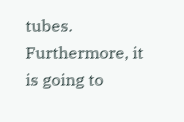tubes. Furthermore, it is going to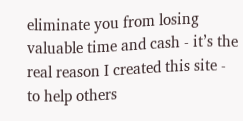eliminate you from losing valuable time and cash - it’s the real reason I created this site - to help others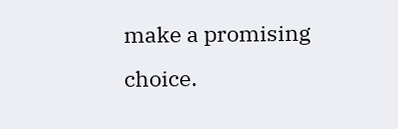make a promising choice.